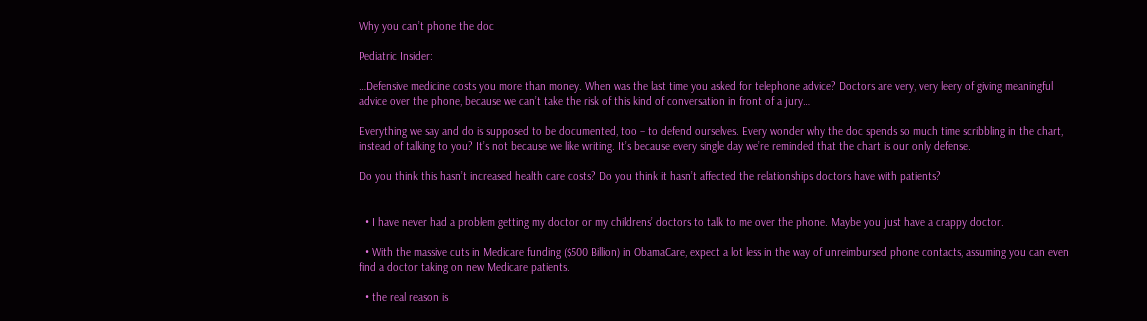Why you can’t phone the doc

Pediatric Insider:

…Defensive medicine costs you more than money. When was the last time you asked for telephone advice? Doctors are very, very leery of giving meaningful advice over the phone, because we can’t take the risk of this kind of conversation in front of a jury…

Everything we say and do is supposed to be documented, too – to defend ourselves. Every wonder why the doc spends so much time scribbling in the chart, instead of talking to you? It’s not because we like writing. It’s because every single day we’re reminded that the chart is our only defense.

Do you think this hasn’t increased health care costs? Do you think it hasn’t affected the relationships doctors have with patients?


  • I have never had a problem getting my doctor or my childrens’ doctors to talk to me over the phone. Maybe you just have a crappy doctor.

  • With the massive cuts in Medicare funding ($500 Billion) in ObamaCare, expect a lot less in the way of unreimbursed phone contacts, assuming you can even find a doctor taking on new Medicare patients.

  • the real reason is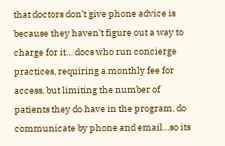that doctors don’t give phone advice is because they haven’t figure out a way to charge for it… docs who run concierge practices, requiring a monthly fee for access, but limiting the number of patients they do have in the program, do communicate by phone and email…so its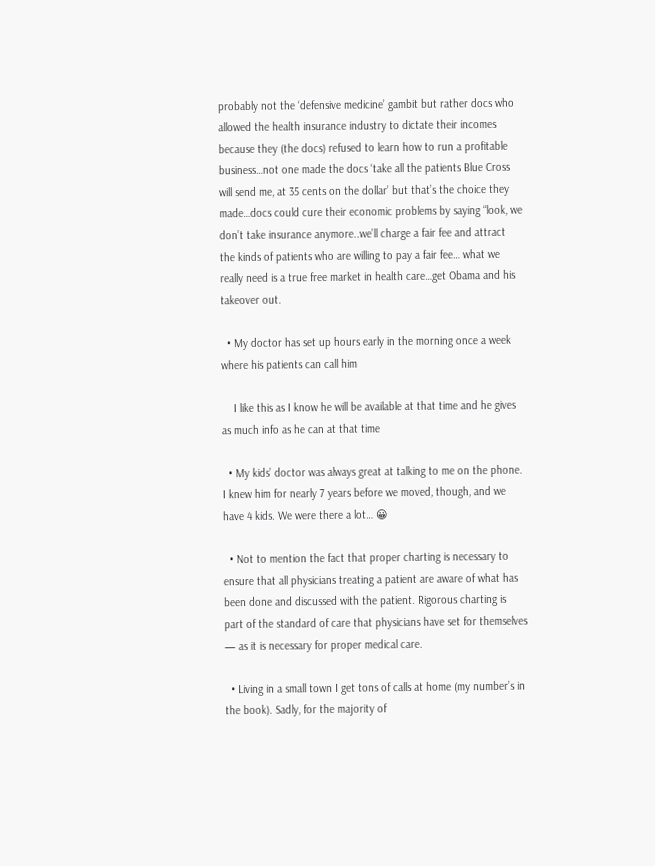probably not the ‘defensive medicine’ gambit but rather docs who allowed the health insurance industry to dictate their incomes because they (the docs) refused to learn how to run a profitable business…not one made the docs ‘take all the patients Blue Cross will send me, at 35 cents on the dollar’ but that’s the choice they made…docs could cure their economic problems by saying “look, we don’t take insurance anymore..we’ll charge a fair fee and attract the kinds of patients who are willing to pay a fair fee… what we really need is a true free market in health care…get Obama and his takeover out.

  • My doctor has set up hours early in the morning once a week where his patients can call him

    I like this as I know he will be available at that time and he gives as much info as he can at that time

  • My kids’ doctor was always great at talking to me on the phone. I knew him for nearly 7 years before we moved, though, and we have 4 kids. We were there a lot… 😀

  • Not to mention the fact that proper charting is necessary to ensure that all physicians treating a patient are aware of what has been done and discussed with the patient. Rigorous charting is part of the standard of care that physicians have set for themselves — as it is necessary for proper medical care.

  • Living in a small town I get tons of calls at home (my number’s in the book). Sadly, for the majority of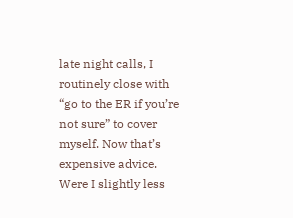late night calls, I routinely close with “go to the ER if you’re not sure” to cover myself. Now that’s expensive advice. Were I slightly less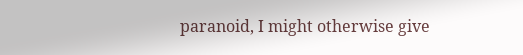paranoid, I might otherwise give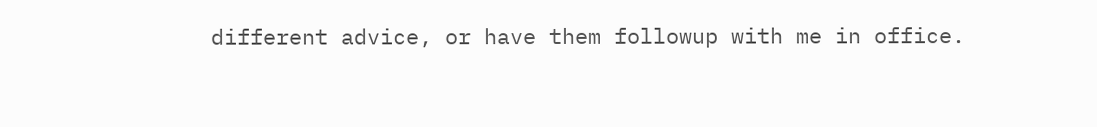different advice, or have them followup with me in office.